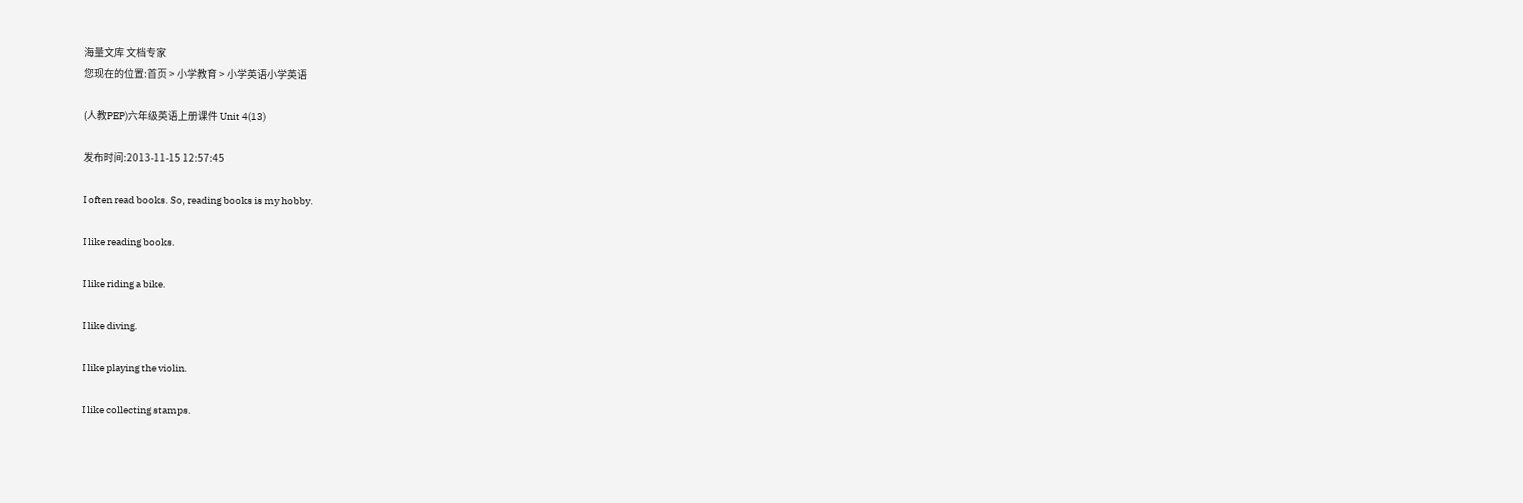海量文库 文档专家
您现在的位置:首页 > 小学教育 > 小学英语小学英语

(人教PEP)六年级英语上册课件 Unit 4(13)

发布时间:2013-11-15 12:57:45

I often read books. So, reading books is my hobby.

I like reading books.

I like riding a bike.

I like diving.

I like playing the violin.

I like collecting stamps.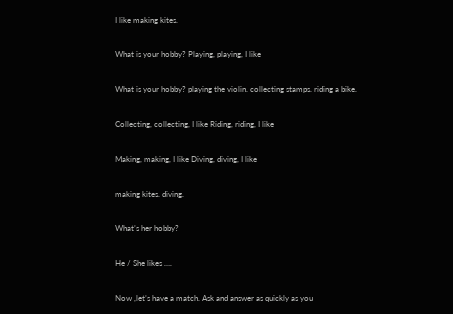I like making kites.

What is your hobby? Playing, playing, I like

What is your hobby? playing the violin. collecting stamps. riding a bike.

Collecting, collecting, I like Riding, riding, I like

Making, making, I like Diving, diving, I like

making kites. diving.

What’s her hobby?

He / She likes ….

Now ,let’s have a match. Ask and answer as quickly as you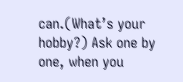can.(What’s your hobby?) Ask one by one, when you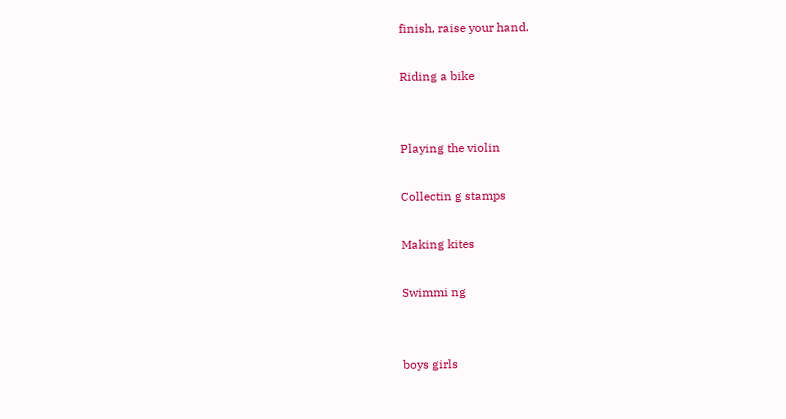finish, raise your hand.

Riding a bike


Playing the violin

Collectin g stamps

Making kites

Swimmi ng


boys girls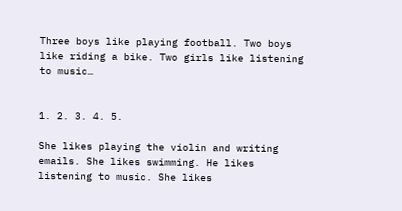Three boys like playing football. Two boys like riding a bike. Two girls like listening to music…


1. 2. 3. 4. 5.

She likes playing the violin and writing emails. She likes swimming. He likes listening to music. She likes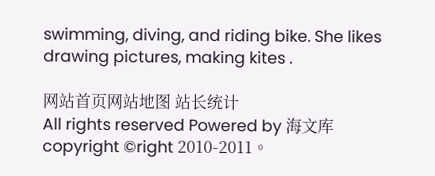swimming, diving, and riding bike. She likes drawing pictures, making kites .

网站首页网站地图 站长统计
All rights reserved Powered by 海文库
copyright ©right 2010-2011。